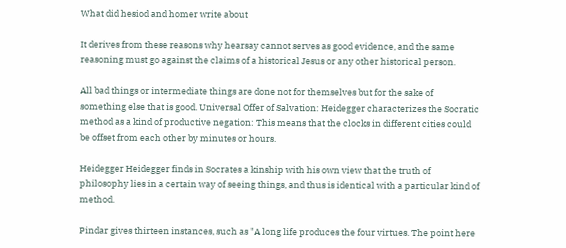What did hesiod and homer write about

It derives from these reasons why hearsay cannot serves as good evidence, and the same reasoning must go against the claims of a historical Jesus or any other historical person.

All bad things or intermediate things are done not for themselves but for the sake of something else that is good. Universal Offer of Salvation: Heidegger characterizes the Socratic method as a kind of productive negation: This means that the clocks in different cities could be offset from each other by minutes or hours.

Heidegger Heidegger finds in Socrates a kinship with his own view that the truth of philosophy lies in a certain way of seeing things, and thus is identical with a particular kind of method.

Pindar gives thirteen instances, such as "A long life produces the four virtues. The point here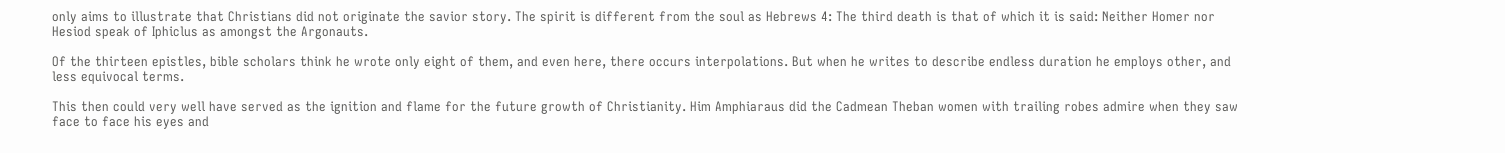only aims to illustrate that Christians did not originate the savior story. The spirit is different from the soul as Hebrews 4: The third death is that of which it is said: Neither Homer nor Hesiod speak of Iphiclus as amongst the Argonauts.

Of the thirteen epistles, bible scholars think he wrote only eight of them, and even here, there occurs interpolations. But when he writes to describe endless duration he employs other, and less equivocal terms.

This then could very well have served as the ignition and flame for the future growth of Christianity. Him Amphiaraus did the Cadmean Theban women with trailing robes admire when they saw face to face his eyes and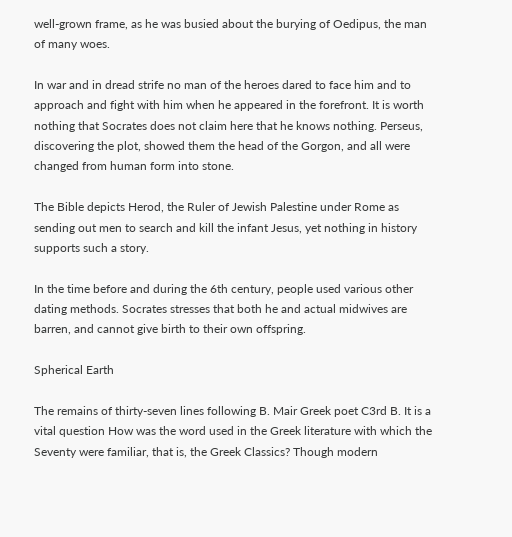well-grown frame, as he was busied about the burying of Oedipus, the man of many woes.

In war and in dread strife no man of the heroes dared to face him and to approach and fight with him when he appeared in the forefront. It is worth nothing that Socrates does not claim here that he knows nothing. Perseus, discovering the plot, showed them the head of the Gorgon, and all were changed from human form into stone.

The Bible depicts Herod, the Ruler of Jewish Palestine under Rome as sending out men to search and kill the infant Jesus, yet nothing in history supports such a story.

In the time before and during the 6th century, people used various other dating methods. Socrates stresses that both he and actual midwives are barren, and cannot give birth to their own offspring.

Spherical Earth

The remains of thirty-seven lines following B. Mair Greek poet C3rd B. It is a vital question How was the word used in the Greek literature with which the Seventy were familiar, that is, the Greek Classics? Though modern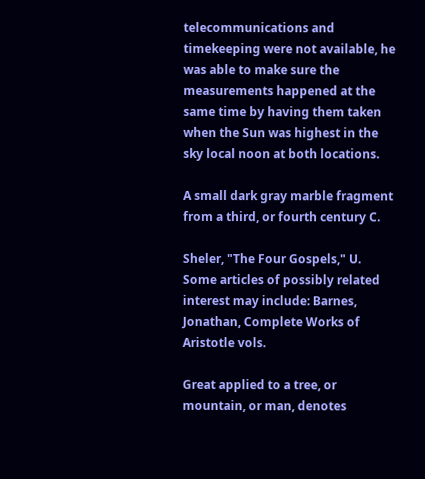telecommunications and timekeeping were not available, he was able to make sure the measurements happened at the same time by having them taken when the Sun was highest in the sky local noon at both locations.

A small dark gray marble fragment from a third, or fourth century C.

Sheler, "The Four Gospels," U. Some articles of possibly related interest may include: Barnes, Jonathan, Complete Works of Aristotle vols.

Great applied to a tree, or mountain, or man, denotes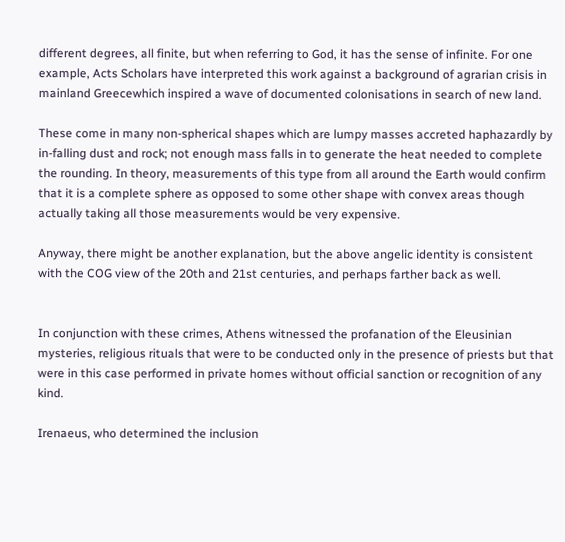different degrees, all finite, but when referring to God, it has the sense of infinite. For one example, Acts Scholars have interpreted this work against a background of agrarian crisis in mainland Greecewhich inspired a wave of documented colonisations in search of new land.

These come in many non-spherical shapes which are lumpy masses accreted haphazardly by in-falling dust and rock; not enough mass falls in to generate the heat needed to complete the rounding. In theory, measurements of this type from all around the Earth would confirm that it is a complete sphere as opposed to some other shape with convex areas though actually taking all those measurements would be very expensive.

Anyway, there might be another explanation, but the above angelic identity is consistent with the COG view of the 20th and 21st centuries, and perhaps farther back as well.


In conjunction with these crimes, Athens witnessed the profanation of the Eleusinian mysteries, religious rituals that were to be conducted only in the presence of priests but that were in this case performed in private homes without official sanction or recognition of any kind.

Irenaeus, who determined the inclusion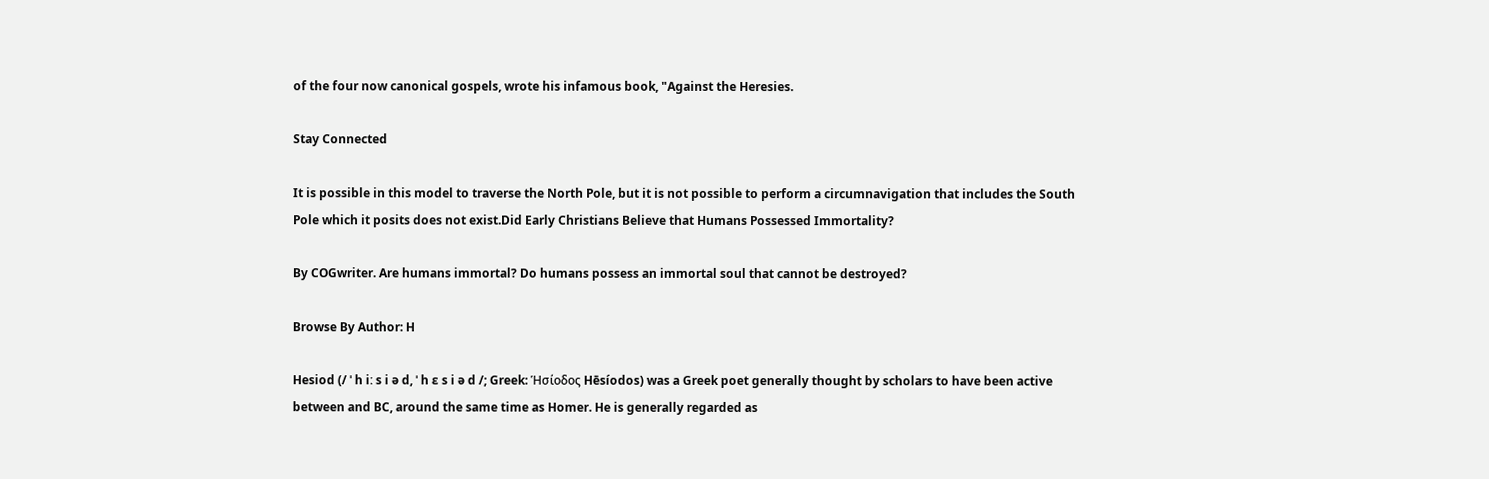of the four now canonical gospels, wrote his infamous book, "Against the Heresies.

Stay Connected

It is possible in this model to traverse the North Pole, but it is not possible to perform a circumnavigation that includes the South Pole which it posits does not exist.Did Early Christians Believe that Humans Possessed Immortality?

By COGwriter. Are humans immortal? Do humans possess an immortal soul that cannot be destroyed?

Browse By Author: H

Hesiod (/ ˈ h iː s i ə d, ˈ h ɛ s i ə d /; Greek: Ἡσίοδος Hēsíodos) was a Greek poet generally thought by scholars to have been active between and BC, around the same time as Homer. He is generally regarded as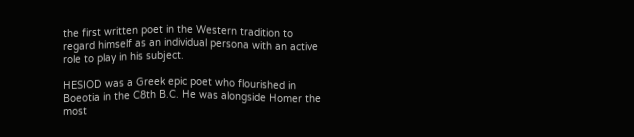the first written poet in the Western tradition to regard himself as an individual persona with an active role to play in his subject.

HESIOD was a Greek epic poet who flourished in Boeotia in the C8th B.C. He was alongside Homer the most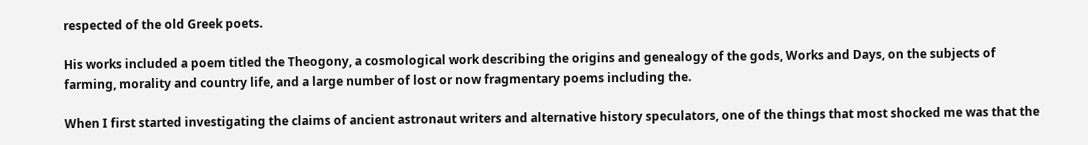respected of the old Greek poets.

His works included a poem titled the Theogony, a cosmological work describing the origins and genealogy of the gods, Works and Days, on the subjects of farming, morality and country life, and a large number of lost or now fragmentary poems including the.

When I first started investigating the claims of ancient astronaut writers and alternative history speculators, one of the things that most shocked me was that the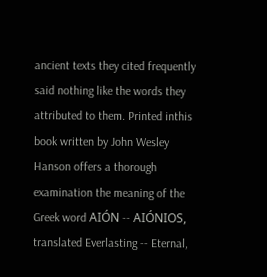ancient texts they cited frequently said nothing like the words they attributed to them. Printed inthis book written by John Wesley Hanson offers a thorough examination the meaning of the Greek word AIÓN -- AIÓNIOS, translated Everlasting -- Eternal,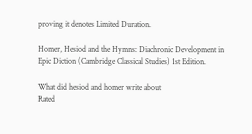proving it denotes Limited Duration.

Homer, Hesiod and the Hymns: Diachronic Development in Epic Diction (Cambridge Classical Studies) 1st Edition.

What did hesiod and homer write about
Rated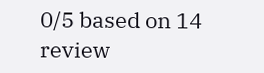0/5 based on 14 review